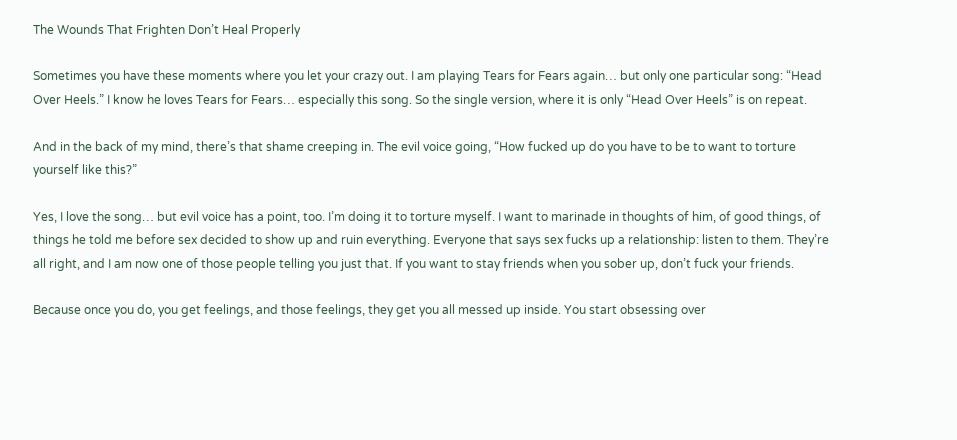The Wounds That Frighten Don’t Heal Properly

Sometimes you have these moments where you let your crazy out. I am playing Tears for Fears again… but only one particular song: “Head Over Heels.” I know he loves Tears for Fears… especially this song. So the single version, where it is only “Head Over Heels” is on repeat.

And in the back of my mind, there’s that shame creeping in. The evil voice going, “How fucked up do you have to be to want to torture yourself like this?”

Yes, I love the song… but evil voice has a point, too. I’m doing it to torture myself. I want to marinade in thoughts of him, of good things, of things he told me before sex decided to show up and ruin everything. Everyone that says sex fucks up a relationship: listen to them. They’re all right, and I am now one of those people telling you just that. If you want to stay friends when you sober up, don’t fuck your friends.

Because once you do, you get feelings, and those feelings, they get you all messed up inside. You start obsessing over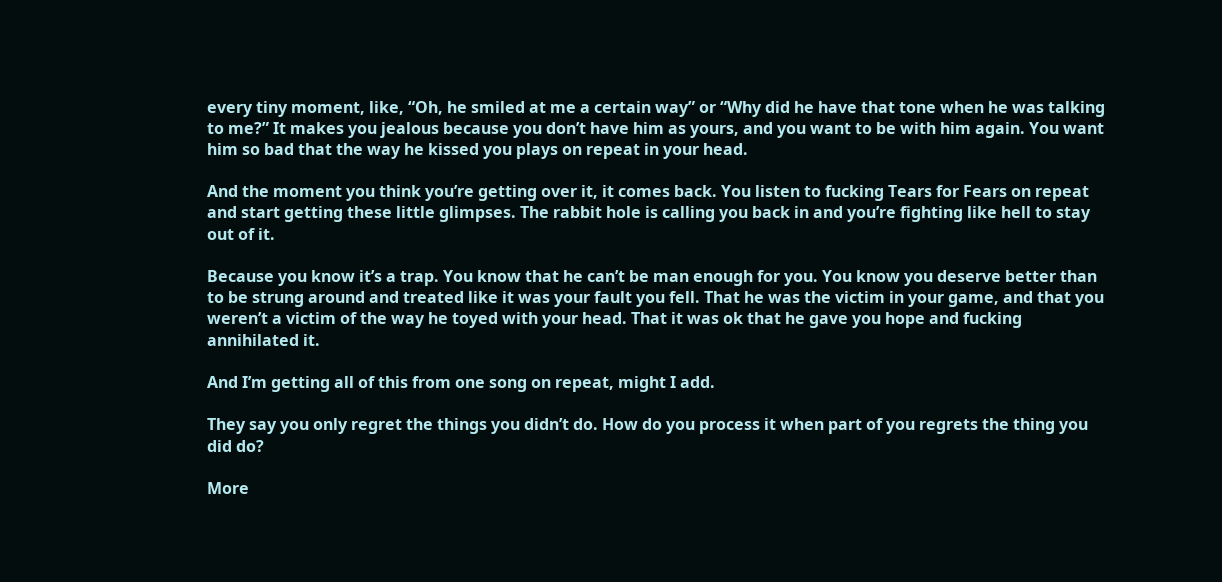every tiny moment, like, “Oh, he smiled at me a certain way” or “Why did he have that tone when he was talking to me?” It makes you jealous because you don’t have him as yours, and you want to be with him again. You want him so bad that the way he kissed you plays on repeat in your head.

And the moment you think you’re getting over it, it comes back. You listen to fucking Tears for Fears on repeat and start getting these little glimpses. The rabbit hole is calling you back in and you’re fighting like hell to stay out of it.

Because you know it’s a trap. You know that he can’t be man enough for you. You know you deserve better than to be strung around and treated like it was your fault you fell. That he was the victim in your game, and that you weren’t a victim of the way he toyed with your head. That it was ok that he gave you hope and fucking annihilated it.

And I’m getting all of this from one song on repeat, might I add.

They say you only regret the things you didn’t do. How do you process it when part of you regrets the thing you did do?

More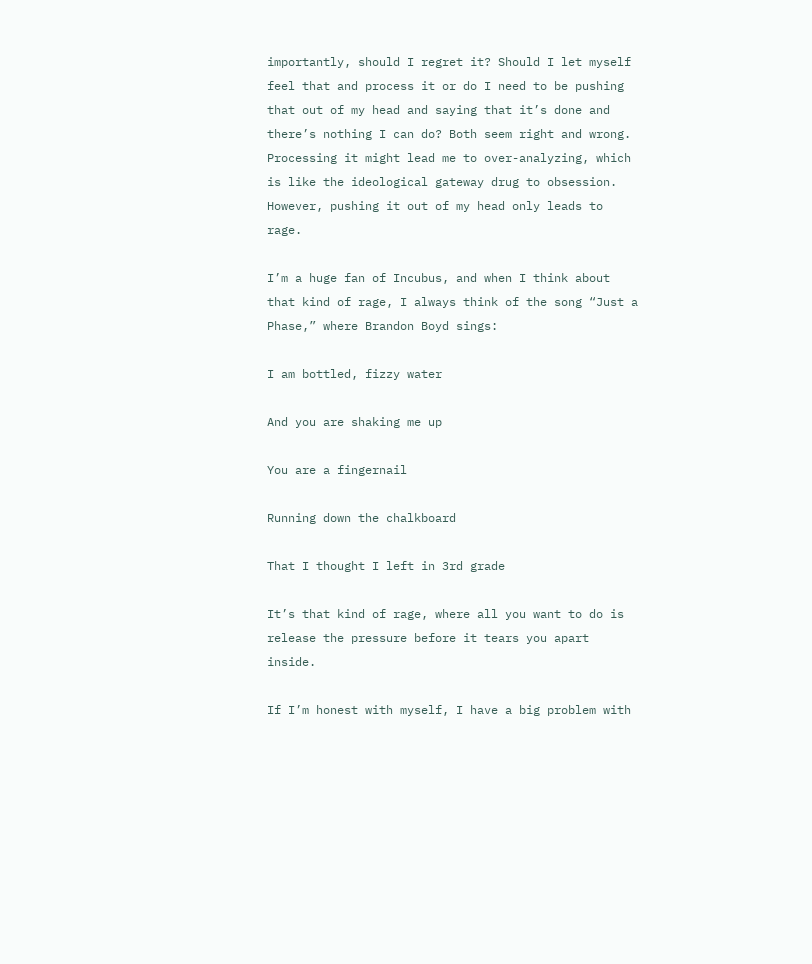importantly, should I regret it? Should I let myself feel that and process it or do I need to be pushing that out of my head and saying that it’s done and there’s nothing I can do? Both seem right and wrong. Processing it might lead me to over-analyzing, which is like the ideological gateway drug to obsession. However, pushing it out of my head only leads to rage.

I’m a huge fan of Incubus, and when I think about that kind of rage, I always think of the song “Just a Phase,” where Brandon Boyd sings:

I am bottled, fizzy water

And you are shaking me up

You are a fingernail

Running down the chalkboard

That I thought I left in 3rd grade

It’s that kind of rage, where all you want to do is release the pressure before it tears you apart inside.

If I’m honest with myself, I have a big problem with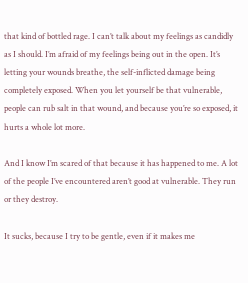that kind of bottled rage. I can’t talk about my feelings as candidly as I should. I’m afraid of my feelings being out in the open. It’s letting your wounds breathe, the self-inflicted damage being completely exposed. When you let yourself be that vulnerable, people can rub salt in that wound, and because you’re so exposed, it hurts a whole lot more.

And I know I’m scared of that because it has happened to me. A lot of the people I’ve encountered aren’t good at vulnerable. They run or they destroy.

It sucks, because I try to be gentle, even if it makes me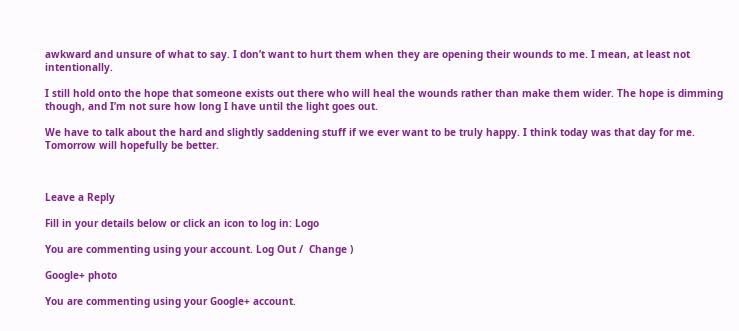awkward and unsure of what to say. I don’t want to hurt them when they are opening their wounds to me. I mean, at least not intentionally.

I still hold onto the hope that someone exists out there who will heal the wounds rather than make them wider. The hope is dimming though, and I’m not sure how long I have until the light goes out.

We have to talk about the hard and slightly saddening stuff if we ever want to be truly happy. I think today was that day for me. Tomorrow will hopefully be better.



Leave a Reply

Fill in your details below or click an icon to log in: Logo

You are commenting using your account. Log Out /  Change )

Google+ photo

You are commenting using your Google+ account.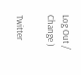Log Out /  Change )

Twitter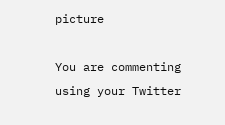picture

You are commenting using your Twitter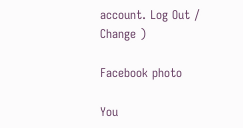account. Log Out /  Change )

Facebook photo

You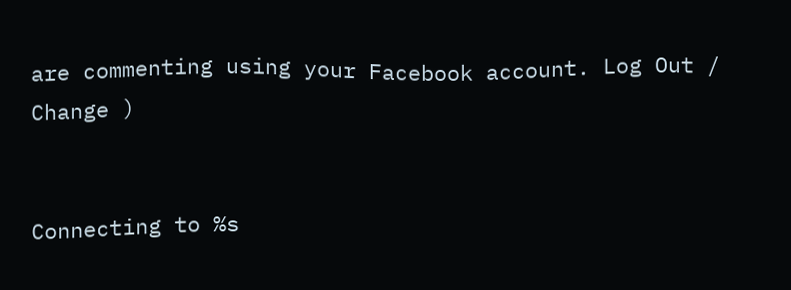are commenting using your Facebook account. Log Out /  Change )


Connecting to %s